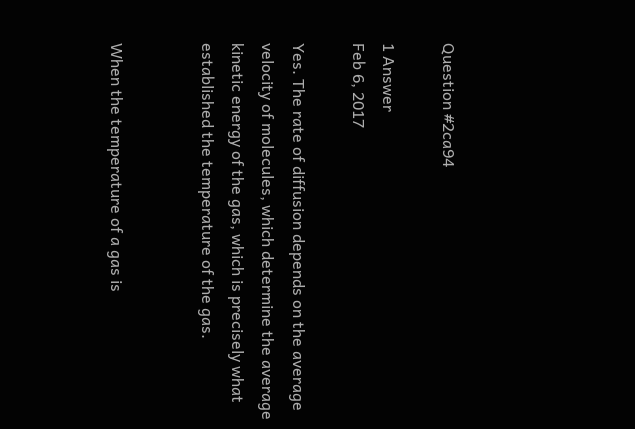Question #2ca94

1 Answer
Feb 6, 2017

Yes. The rate of diffusion depends on the average velocity of molecules, which determine the average kinetic energy of the gas, which is precisely what established the temperature of the gas.


When the temperature of a gas is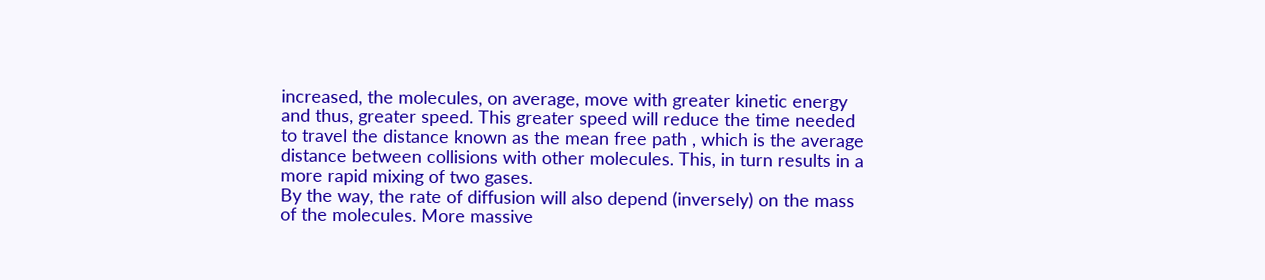increased, the molecules, on average, move with greater kinetic energy and thus, greater speed. This greater speed will reduce the time needed to travel the distance known as the mean free path , which is the average distance between collisions with other molecules. This, in turn results in a more rapid mixing of two gases.
By the way, the rate of diffusion will also depend (inversely) on the mass of the molecules. More massive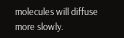molecules will diffuse more slowly.